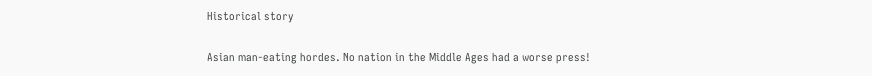Historical story

Asian man-eating hordes. No nation in the Middle Ages had a worse press!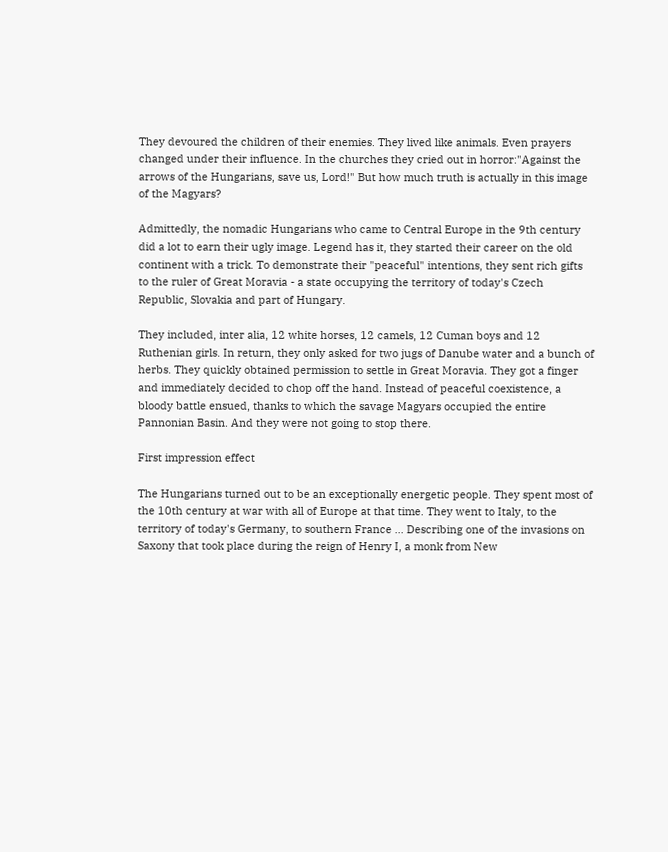They devoured the children of their enemies. They lived like animals. Even prayers changed under their influence. In the churches they cried out in horror:"Against the arrows of the Hungarians, save us, Lord!" But how much truth is actually in this image of the Magyars?

Admittedly, the nomadic Hungarians who came to Central Europe in the 9th century did a lot to earn their ugly image. Legend has it, they started their career on the old continent with a trick. To demonstrate their "peaceful" intentions, they sent rich gifts to the ruler of Great Moravia - a state occupying the territory of today's Czech Republic, Slovakia and part of Hungary.

They included, inter alia, 12 white horses, 12 camels, 12 Cuman boys and 12 Ruthenian girls. In return, they only asked for two jugs of Danube water and a bunch of herbs. They quickly obtained permission to settle in Great Moravia. They got a finger and immediately decided to chop off the hand. Instead of peaceful coexistence, a bloody battle ensued, thanks to which the savage Magyars occupied the entire Pannonian Basin. And they were not going to stop there.

First impression effect

The Hungarians turned out to be an exceptionally energetic people. They spent most of the 10th century at war with all of Europe at that time. They went to Italy, to the territory of today's Germany, to southern France ... Describing one of the invasions on Saxony that took place during the reign of Henry I, a monk from New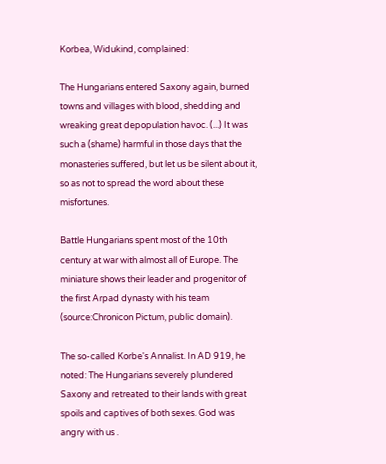Korbea, Widukind, complained:

The Hungarians entered Saxony again, burned towns and villages with blood, shedding and wreaking great depopulation havoc. (...) It was such a (shame) harmful in those days that the monasteries suffered, but let us be silent about it, so as not to spread the word about these misfortunes.

Battle Hungarians spent most of the 10th century at war with almost all of Europe. The miniature shows their leader and progenitor of the first Arpad dynasty with his team (source:Chronicon Pictum, public domain).

The so-called Korbe's Annalist. In AD 919, he noted: The Hungarians severely plundered Saxony and retreated to their lands with great spoils and captives of both sexes. God was angry with us .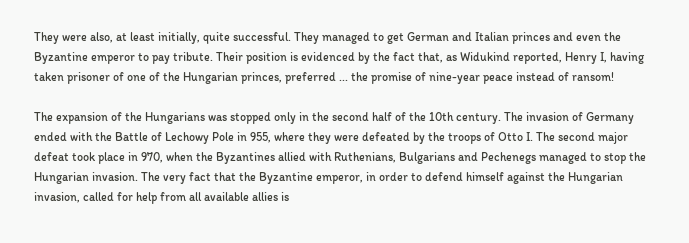They were also, at least initially, quite successful. They managed to get German and Italian princes and even the Byzantine emperor to pay tribute. Their position is evidenced by the fact that, as Widukind reported, Henry I, having taken prisoner of one of the Hungarian princes, preferred ... the promise of nine-year peace instead of ransom!

The expansion of the Hungarians was stopped only in the second half of the 10th century. The invasion of Germany ended with the Battle of Lechowy Pole in 955, where they were defeated by the troops of Otto I. The second major defeat took place in 970, when the Byzantines allied with Ruthenians, Bulgarians and Pechenegs managed to stop the Hungarian invasion. The very fact that the Byzantine emperor, in order to defend himself against the Hungarian invasion, called for help from all available allies is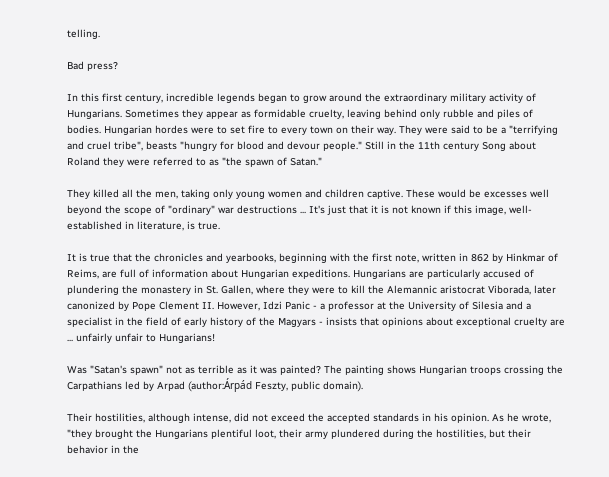telling.

Bad press?

In this first century, incredible legends began to grow around the extraordinary military activity of Hungarians. Sometimes they appear as formidable cruelty, leaving behind only rubble and piles of bodies. Hungarian hordes were to set fire to every town on their way. They were said to be a "terrifying and cruel tribe", beasts "hungry for blood and devour people." Still in the 11th century Song about Roland they were referred to as "the spawn of Satan."

They killed all the men, taking only young women and children captive. These would be excesses well beyond the scope of "ordinary" war destructions ... It's just that it is not known if this image, well-established in literature, is true.

It is true that the chronicles and yearbooks, beginning with the first note, written in 862 by Hinkmar of Reims, are full of information about Hungarian expeditions. Hungarians are particularly accused of plundering the monastery in St. Gallen, where they were to kill the Alemannic aristocrat Viborada, later canonized by Pope Clement II. However, Idzi Panic - a professor at the University of Silesia and a specialist in the field of early history of the Magyars - insists that opinions about exceptional cruelty are ... unfairly unfair to Hungarians!

Was "Satan's spawn" not as terrible as it was painted? The painting shows Hungarian troops crossing the Carpathians led by Arpad (author:Árpád Feszty, public domain).

Their hostilities, although intense, did not exceed the accepted standards in his opinion. As he wrote, "they brought the Hungarians plentiful loot, their army plundered during the hostilities, but their behavior in the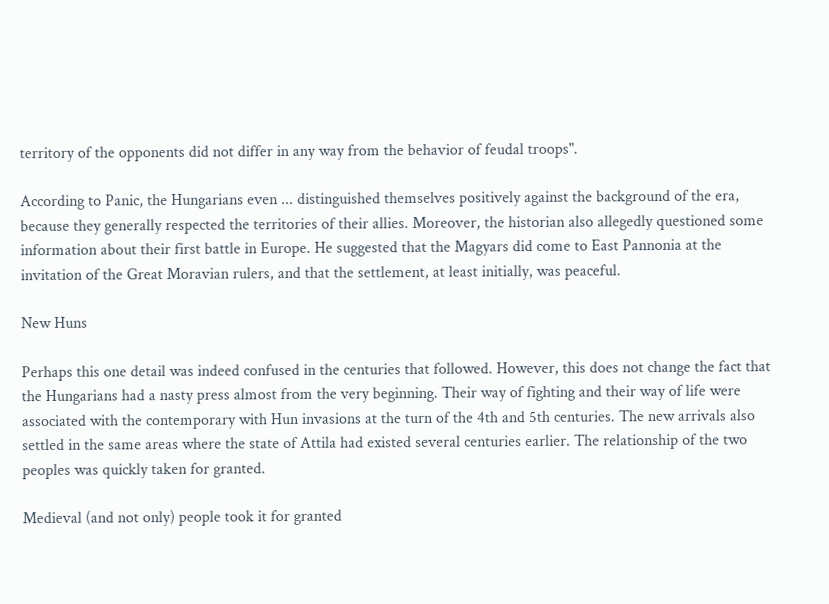territory of the opponents did not differ in any way from the behavior of feudal troops".

According to Panic, the Hungarians even ... distinguished themselves positively against the background of the era, because they generally respected the territories of their allies. Moreover, the historian also allegedly questioned some information about their first battle in Europe. He suggested that the Magyars did come to East Pannonia at the invitation of the Great Moravian rulers, and that the settlement, at least initially, was peaceful.

New Huns

Perhaps this one detail was indeed confused in the centuries that followed. However, this does not change the fact that the Hungarians had a nasty press almost from the very beginning. Their way of fighting and their way of life were associated with the contemporary with Hun invasions at the turn of the 4th and 5th centuries. The new arrivals also settled in the same areas where the state of Attila had existed several centuries earlier. The relationship of the two peoples was quickly taken for granted.

Medieval (and not only) people took it for granted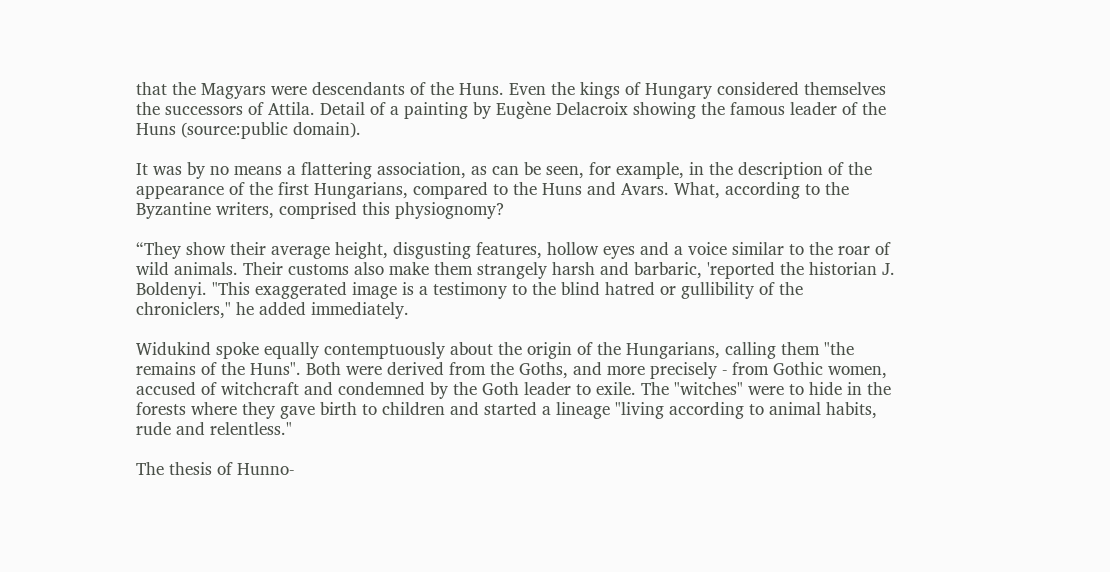that the Magyars were descendants of the Huns. Even the kings of Hungary considered themselves the successors of Attila. Detail of a painting by Eugène Delacroix showing the famous leader of the Huns (source:public domain).

It was by no means a flattering association, as can be seen, for example, in the description of the appearance of the first Hungarians, compared to the Huns and Avars. What, according to the Byzantine writers, comprised this physiognomy?

“They show their average height, disgusting features, hollow eyes and a voice similar to the roar of wild animals. Their customs also make them strangely harsh and barbaric, 'reported the historian J. Boldenyi. "This exaggerated image is a testimony to the blind hatred or gullibility of the chroniclers," he added immediately.

Widukind spoke equally contemptuously about the origin of the Hungarians, calling them "the remains of the Huns". Both were derived from the Goths, and more precisely - from Gothic women, accused of witchcraft and condemned by the Goth leader to exile. The "witches" were to hide in the forests where they gave birth to children and started a lineage "living according to animal habits, rude and relentless."

The thesis of Hunno-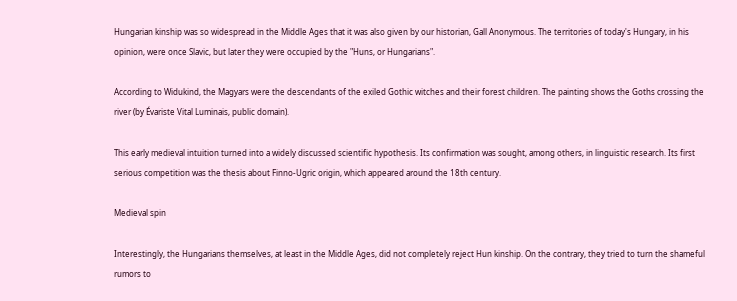Hungarian kinship was so widespread in the Middle Ages that it was also given by our historian, Gall Anonymous. The territories of today's Hungary, in his opinion, were once Slavic, but later they were occupied by the "Huns, or Hungarians".

According to Widukind, the Magyars were the descendants of the exiled Gothic witches and their forest children. The painting shows the Goths crossing the river (by Évariste Vital Luminais, public domain).

This early medieval intuition turned into a widely discussed scientific hypothesis. Its confirmation was sought, among others, in linguistic research. Its first serious competition was the thesis about Finno-Ugric origin, which appeared around the 18th century.

Medieval spin

Interestingly, the Hungarians themselves, at least in the Middle Ages, did not completely reject Hun kinship. On the contrary, they tried to turn the shameful rumors to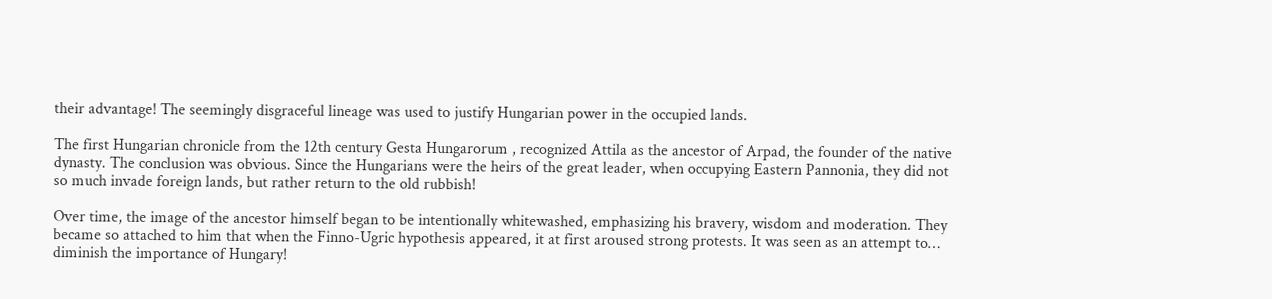their advantage! The seemingly disgraceful lineage was used to justify Hungarian power in the occupied lands.

The first Hungarian chronicle from the 12th century Gesta Hungarorum , recognized Attila as the ancestor of Arpad, the founder of the native dynasty. The conclusion was obvious. Since the Hungarians were the heirs of the great leader, when occupying Eastern Pannonia, they did not so much invade foreign lands, but rather return to the old rubbish!

Over time, the image of the ancestor himself began to be intentionally whitewashed, emphasizing his bravery, wisdom and moderation. They became so attached to him that when the Finno-Ugric hypothesis appeared, it at first aroused strong protests. It was seen as an attempt to… diminish the importance of Hungary!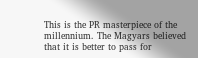This is the PR masterpiece of the millennium. The Magyars believed that it is better to pass for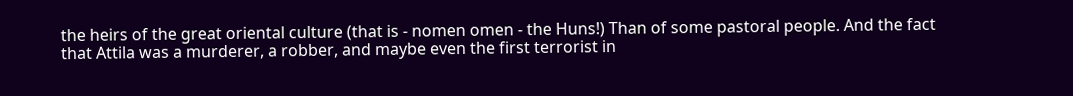the heirs of the great oriental culture (that is - nomen omen - the Huns!) Than of some pastoral people. And the fact that Attila was a murderer, a robber, and maybe even the first terrorist in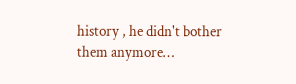history , he didn't bother them anymore…